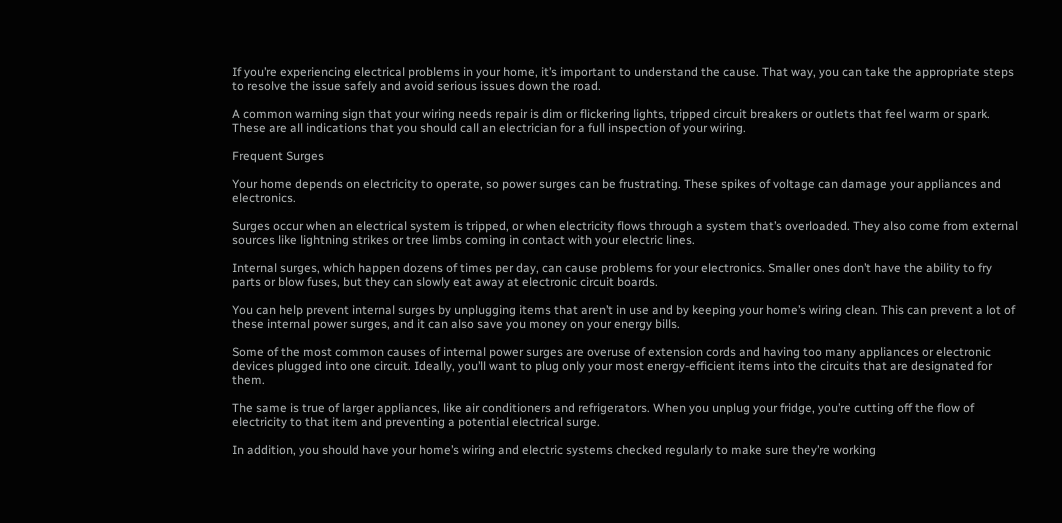If you’re experiencing electrical problems in your home, it’s important to understand the cause. That way, you can take the appropriate steps to resolve the issue safely and avoid serious issues down the road.

A common warning sign that your wiring needs repair is dim or flickering lights, tripped circuit breakers or outlets that feel warm or spark. These are all indications that you should call an electrician for a full inspection of your wiring.

Frequent Surges

Your home depends on electricity to operate, so power surges can be frustrating. These spikes of voltage can damage your appliances and electronics.

Surges occur when an electrical system is tripped, or when electricity flows through a system that’s overloaded. They also come from external sources like lightning strikes or tree limbs coming in contact with your electric lines.

Internal surges, which happen dozens of times per day, can cause problems for your electronics. Smaller ones don’t have the ability to fry parts or blow fuses, but they can slowly eat away at electronic circuit boards.

You can help prevent internal surges by unplugging items that aren’t in use and by keeping your home’s wiring clean. This can prevent a lot of these internal power surges, and it can also save you money on your energy bills.

Some of the most common causes of internal power surges are overuse of extension cords and having too many appliances or electronic devices plugged into one circuit. Ideally, you’ll want to plug only your most energy-efficient items into the circuits that are designated for them.

The same is true of larger appliances, like air conditioners and refrigerators. When you unplug your fridge, you’re cutting off the flow of electricity to that item and preventing a potential electrical surge.

In addition, you should have your home’s wiring and electric systems checked regularly to make sure they’re working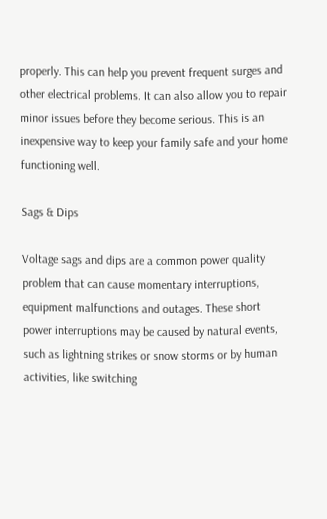properly. This can help you prevent frequent surges and other electrical problems. It can also allow you to repair minor issues before they become serious. This is an inexpensive way to keep your family safe and your home functioning well.

Sags & Dips

Voltage sags and dips are a common power quality problem that can cause momentary interruptions, equipment malfunctions and outages. These short power interruptions may be caused by natural events, such as lightning strikes or snow storms or by human activities, like switching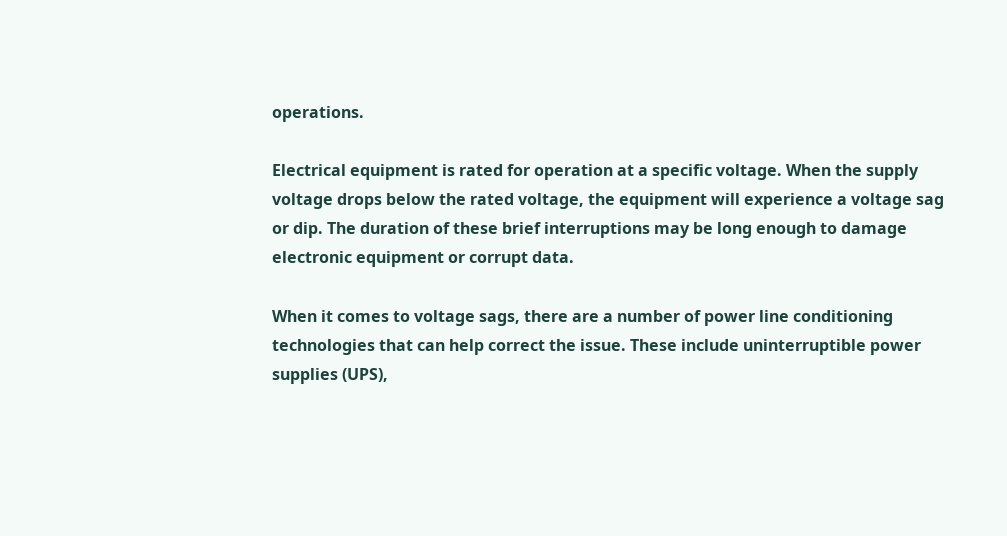operations.

Electrical equipment is rated for operation at a specific voltage. When the supply voltage drops below the rated voltage, the equipment will experience a voltage sag or dip. The duration of these brief interruptions may be long enough to damage electronic equipment or corrupt data.

When it comes to voltage sags, there are a number of power line conditioning technologies that can help correct the issue. These include uninterruptible power supplies (UPS),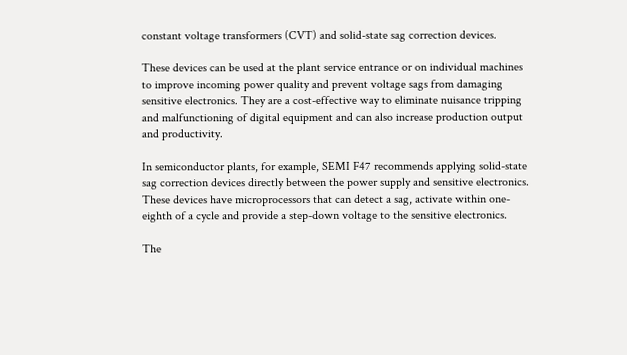constant voltage transformers (CVT) and solid-state sag correction devices.

These devices can be used at the plant service entrance or on individual machines to improve incoming power quality and prevent voltage sags from damaging sensitive electronics. They are a cost-effective way to eliminate nuisance tripping and malfunctioning of digital equipment and can also increase production output and productivity.

In semiconductor plants, for example, SEMI F47 recommends applying solid-state sag correction devices directly between the power supply and sensitive electronics. These devices have microprocessors that can detect a sag, activate within one-eighth of a cycle and provide a step-down voltage to the sensitive electronics.

The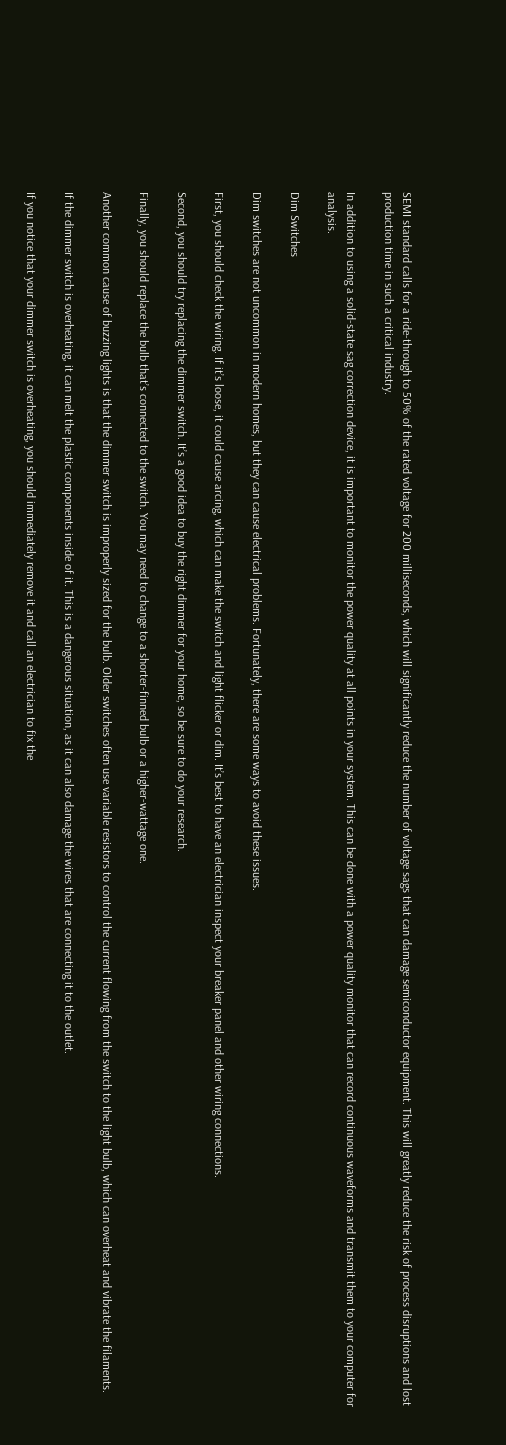SEMI standard calls for a ride-through to 50% of the rated voltage for 200 milliseconds, which will significantly reduce the number of voltage sags that can damage semiconductor equipment. This will greatly reduce the risk of process disruptions and lost production time in such a critical industry.

In addition to using a solid-state sag correction device, it is important to monitor the power quality at all points in your system. This can be done with a power quality monitor that can record continuous waveforms and transmit them to your computer for analysis.

Dim Switches

Dim switches are not uncommon in modern homes, but they can cause electrical problems. Fortunately, there are some ways to avoid these issues.

First, you should check the wiring. If it’s loose, it could cause arcing, which can make the switch and light flicker or dim. It’s best to have an electrician inspect your breaker panel and other wiring connections.

Second, you should try replacing the dimmer switch. It’s a good idea to buy the right dimmer for your home, so be sure to do your research.

Finally, you should replace the bulb that’s connected to the switch. You may need to change to a shorter-finned bulb or a higher-wattage one.

Another common cause of buzzing lights is that the dimmer switch is improperly sized for the bulb. Older switches often use variable resistors to control the current flowing from the switch to the light bulb, which can overheat and vibrate the filaments.

If the dimmer switch is overheating, it can melt the plastic components inside of it. This is a dangerous situation, as it can also damage the wires that are connecting it to the outlet.

If you notice that your dimmer switch is overheating, you should immediately remove it and call an electrician to fix the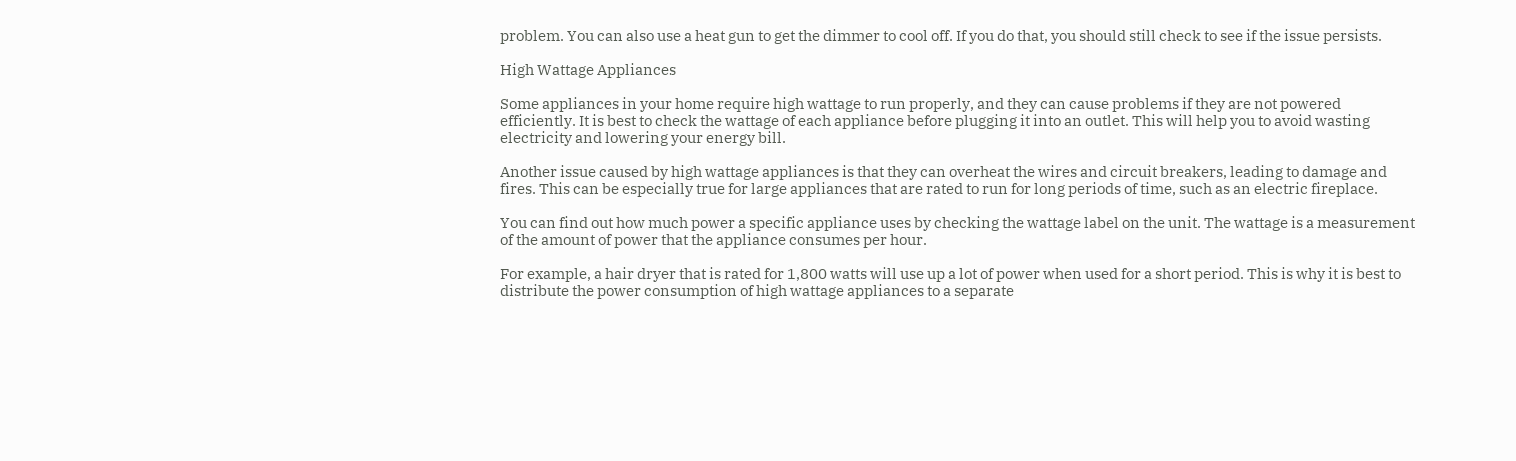problem. You can also use a heat gun to get the dimmer to cool off. If you do that, you should still check to see if the issue persists.

High Wattage Appliances

Some appliances in your home require high wattage to run properly, and they can cause problems if they are not powered efficiently. It is best to check the wattage of each appliance before plugging it into an outlet. This will help you to avoid wasting electricity and lowering your energy bill.

Another issue caused by high wattage appliances is that they can overheat the wires and circuit breakers, leading to damage and fires. This can be especially true for large appliances that are rated to run for long periods of time, such as an electric fireplace.

You can find out how much power a specific appliance uses by checking the wattage label on the unit. The wattage is a measurement of the amount of power that the appliance consumes per hour.

For example, a hair dryer that is rated for 1,800 watts will use up a lot of power when used for a short period. This is why it is best to distribute the power consumption of high wattage appliances to a separate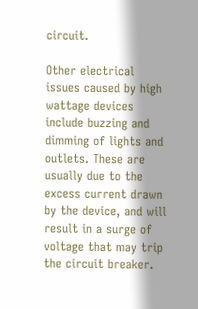circuit.

Other electrical issues caused by high wattage devices include buzzing and dimming of lights and outlets. These are usually due to the excess current drawn by the device, and will result in a surge of voltage that may trip the circuit breaker.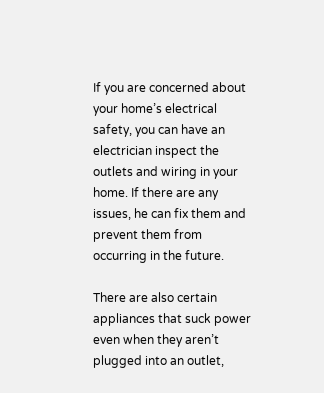If you are concerned about your home’s electrical safety, you can have an electrician inspect the outlets and wiring in your home. If there are any issues, he can fix them and prevent them from occurring in the future.

There are also certain appliances that suck power even when they aren’t plugged into an outlet,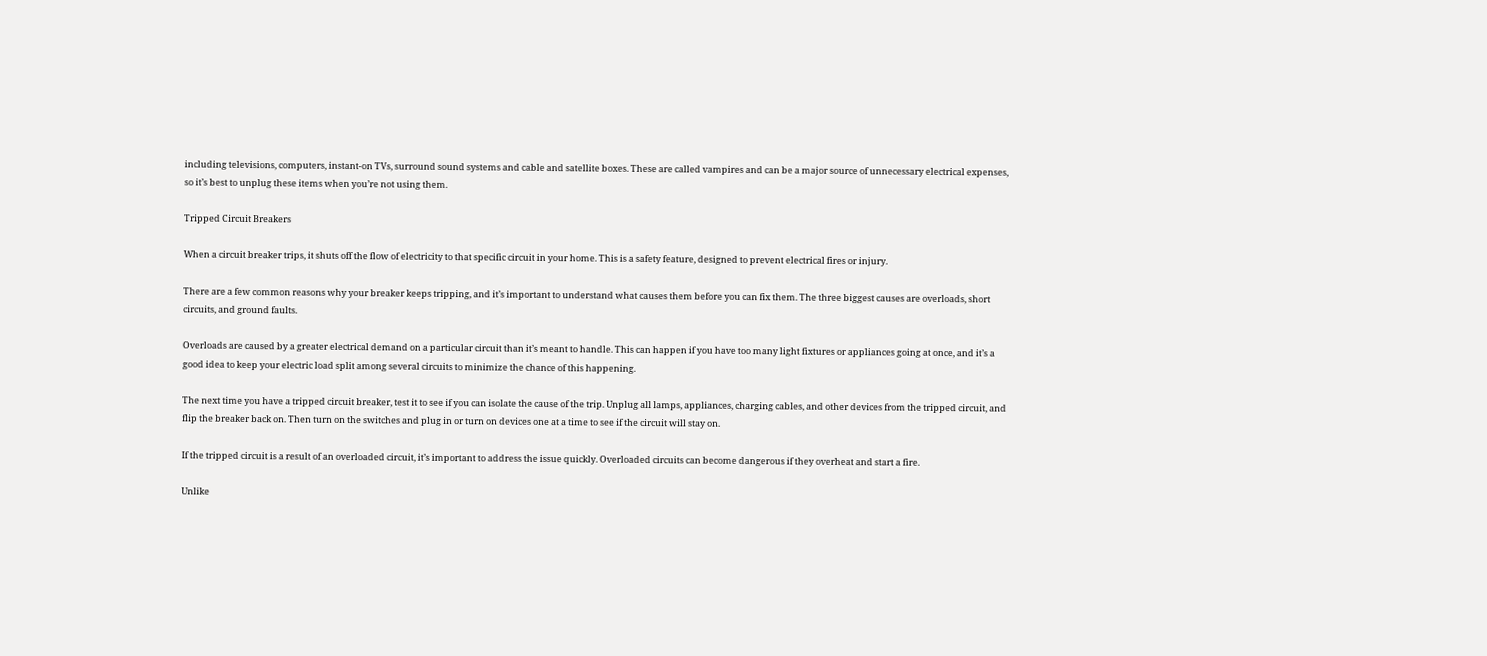including televisions, computers, instant-on TVs, surround sound systems and cable and satellite boxes. These are called vampires and can be a major source of unnecessary electrical expenses, so it’s best to unplug these items when you’re not using them.

Tripped Circuit Breakers

When a circuit breaker trips, it shuts off the flow of electricity to that specific circuit in your home. This is a safety feature, designed to prevent electrical fires or injury.

There are a few common reasons why your breaker keeps tripping, and it’s important to understand what causes them before you can fix them. The three biggest causes are overloads, short circuits, and ground faults.

Overloads are caused by a greater electrical demand on a particular circuit than it’s meant to handle. This can happen if you have too many light fixtures or appliances going at once, and it’s a good idea to keep your electric load split among several circuits to minimize the chance of this happening.

The next time you have a tripped circuit breaker, test it to see if you can isolate the cause of the trip. Unplug all lamps, appliances, charging cables, and other devices from the tripped circuit, and flip the breaker back on. Then turn on the switches and plug in or turn on devices one at a time to see if the circuit will stay on.

If the tripped circuit is a result of an overloaded circuit, it’s important to address the issue quickly. Overloaded circuits can become dangerous if they overheat and start a fire.

Unlike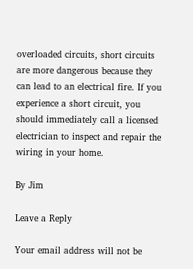overloaded circuits, short circuits are more dangerous because they can lead to an electrical fire. If you experience a short circuit, you should immediately call a licensed electrician to inspect and repair the wiring in your home.

By Jim

Leave a Reply

Your email address will not be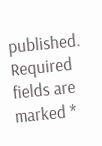published. Required fields are marked *